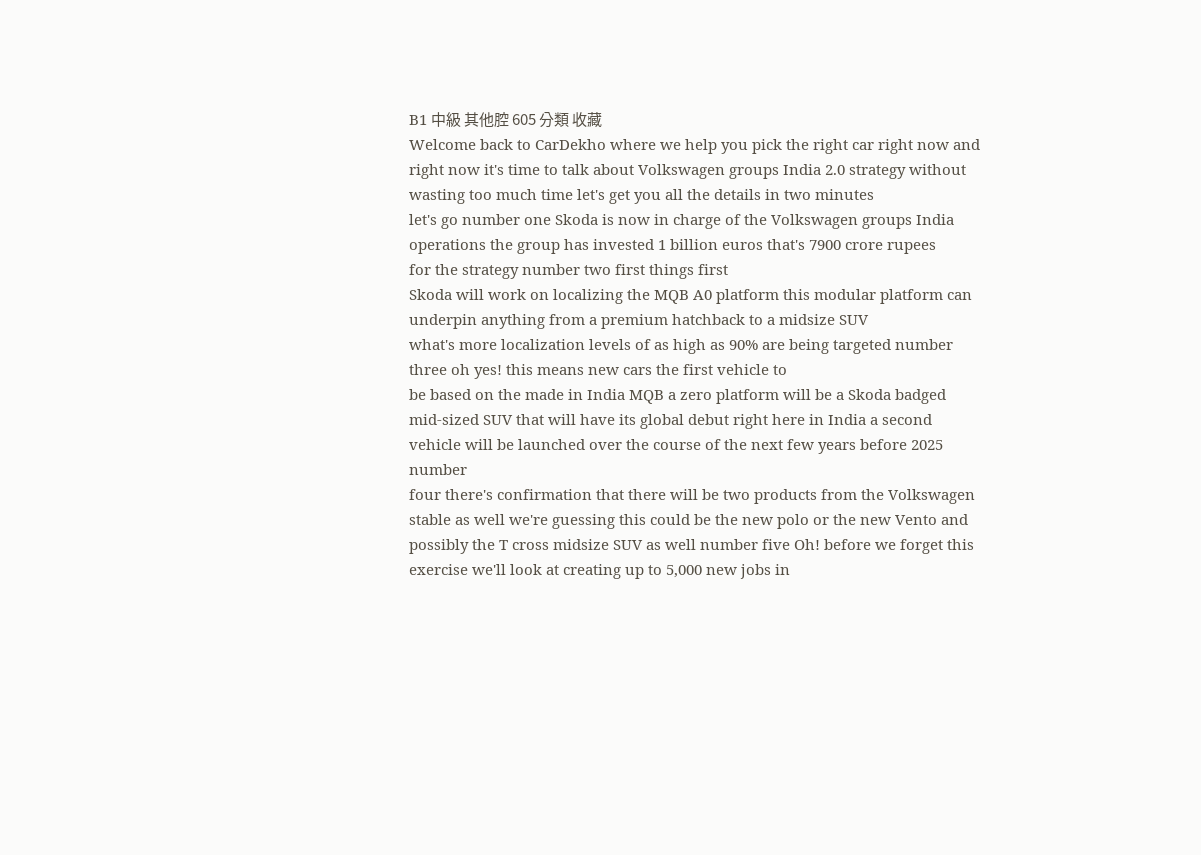B1 中級 其他腔 605 分類 收藏
Welcome back to CarDekho where we help you pick the right car right now and
right now it's time to talk about Volkswagen groups India 2.0 strategy without
wasting too much time let's get you all the details in two minutes
let's go number one Skoda is now in charge of the Volkswagen groups India
operations the group has invested 1 billion euros that's 7900 crore rupees
for the strategy number two first things first
Skoda will work on localizing the MQB A0 platform this modular platform can
underpin anything from a premium hatchback to a midsize SUV
what's more localization levels of as high as 90% are being targeted number
three oh yes! this means new cars the first vehicle to
be based on the made in India MQB a zero platform will be a Skoda badged
mid-sized SUV that will have its global debut right here in India a second
vehicle will be launched over the course of the next few years before 2025 number
four there's confirmation that there will be two products from the Volkswagen
stable as well we're guessing this could be the new polo or the new Vento and
possibly the T cross midsize SUV as well number five Oh! before we forget this
exercise we'll look at creating up to 5,000 new jobs in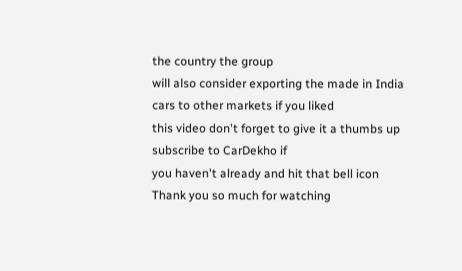the country the group
will also consider exporting the made in India cars to other markets if you liked
this video don't forget to give it a thumbs up subscribe to CarDekho if
you haven't already and hit that bell icon
Thank you so much for watching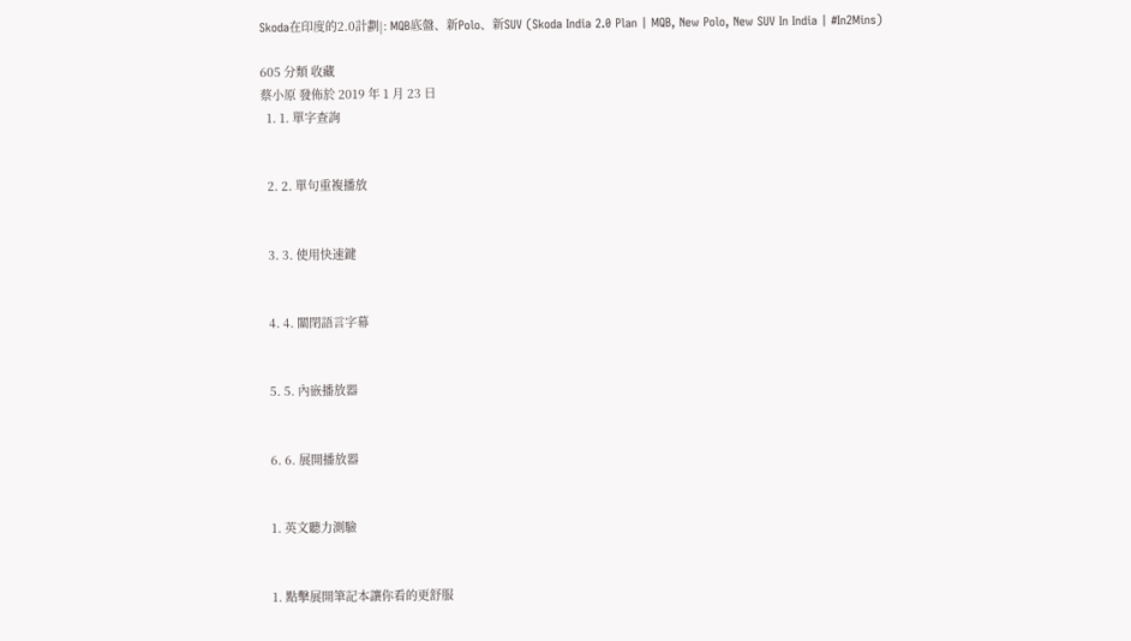Skoda在印度的2.0計劃|: MQB底盤、新Polo、新SUV (Skoda India 2.0 Plan | MQB, New Polo, New SUV In India | #In2Mins)

605 分類 收藏
蔡小原 發佈於 2019 年 1 月 23 日
  1. 1. 單字查詢


  2. 2. 單句重複播放


  3. 3. 使用快速鍵


  4. 4. 關閉語言字幕


  5. 5. 內嵌播放器


  6. 6. 展開播放器


  1. 英文聽力測驗


  1. 點擊展開筆記本讓你看的更舒服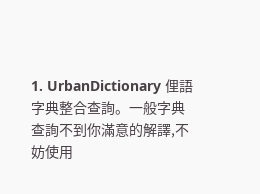1. UrbanDictionary 俚語字典整合查詢。一般字典查詢不到你滿意的解譯,不妨使用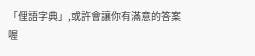「俚語字典」,或許會讓你有滿意的答案喔